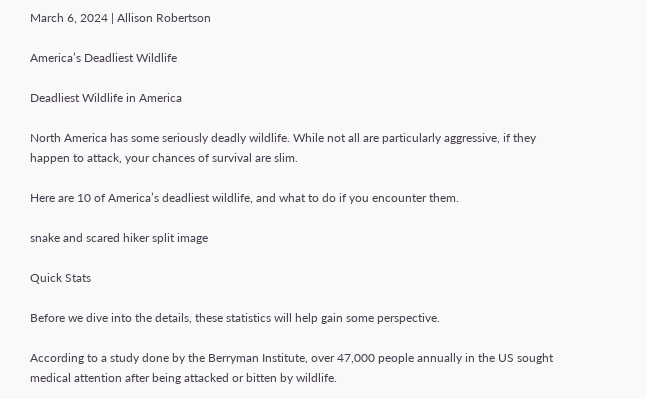March 6, 2024 | Allison Robertson

America’s Deadliest Wildlife

Deadliest Wildlife in America

North America has some seriously deadly wildlife. While not all are particularly aggressive, if they happen to attack, your chances of survival are slim.

Here are 10 of America’s deadliest wildlife, and what to do if you encounter them.

snake and scared hiker split image

Quick Stats

Before we dive into the details, these statistics will help gain some perspective.

According to a study done by the Berryman Institute, over 47,000 people annually in the US sought medical attention after being attacked or bitten by wildlife.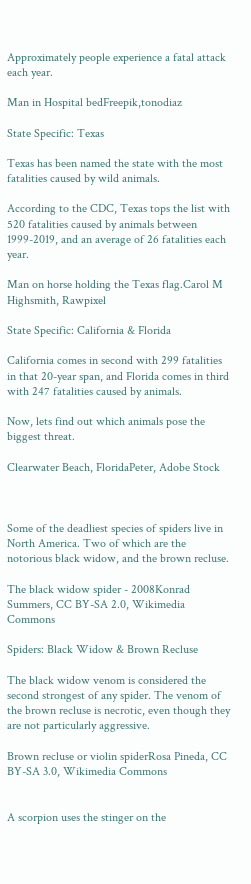Approximately people experience a fatal attack each year.

Man in Hospital bedFreepik,tonodiaz

State Specific: Texas

Texas has been named the state with the most fatalities caused by wild animals.

According to the CDC, Texas tops the list with 520 fatalities caused by animals between 1999-2019, and an average of 26 fatalities each year.

Man on horse holding the Texas flag.Carol M Highsmith, Rawpixel

State Specific: California & Florida

California comes in second with 299 fatalities in that 20-year span, and Florida comes in third with 247 fatalities caused by animals.

Now, lets find out which animals pose the biggest threat.

Clearwater Beach, FloridaPeter, Adobe Stock



Some of the deadliest species of spiders live in North America. Two of which are the notorious black widow, and the brown recluse.

The black widow spider - 2008Konrad Summers, CC BY-SA 2.0, Wikimedia Commons

Spiders: Black Widow & Brown Recluse

The black widow venom is considered the second strongest of any spider. The venom of the brown recluse is necrotic, even though they are not particularly aggressive.

Brown recluse or violin spiderRosa Pineda, CC BY-SA 3.0, Wikimedia Commons


A scorpion uses the stinger on the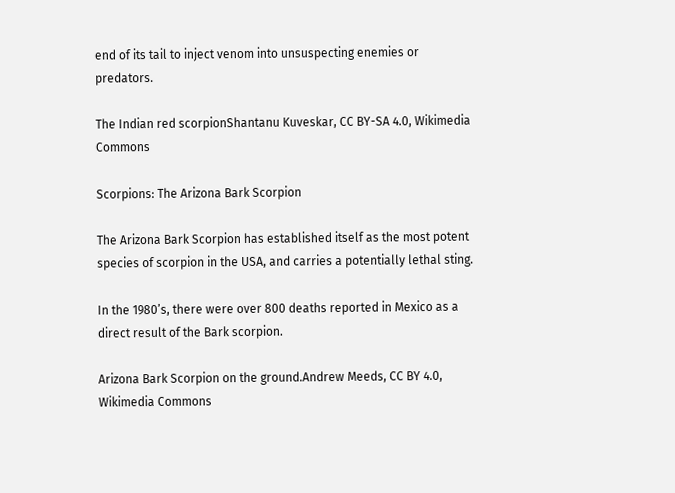end of its tail to inject venom into unsuspecting enemies or predators.

The Indian red scorpionShantanu Kuveskar, CC BY-SA 4.0, Wikimedia Commons

Scorpions: The Arizona Bark Scorpion

The Arizona Bark Scorpion has established itself as the most potent species of scorpion in the USA, and carries a potentially lethal sting.

In the 1980’s, there were over 800 deaths reported in Mexico as a direct result of the Bark scorpion.

Arizona Bark Scorpion on the ground.Andrew Meeds, CC BY 4.0, Wikimedia Commons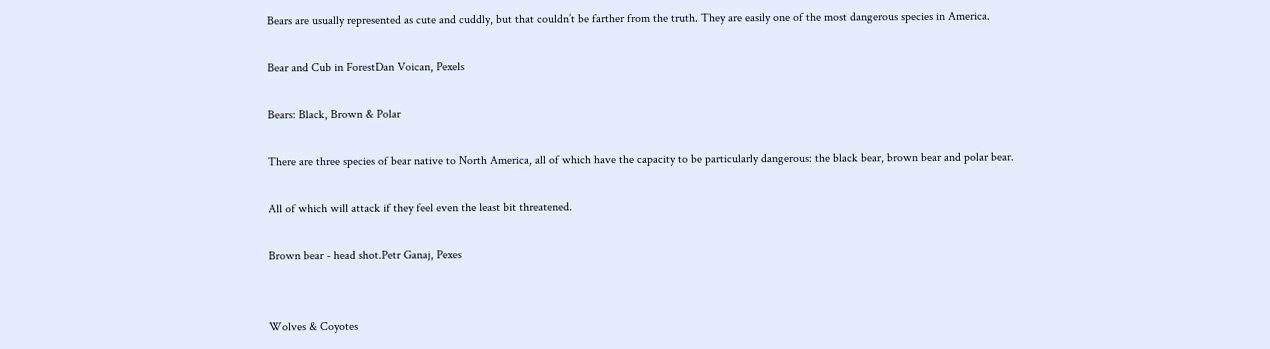Bears are usually represented as cute and cuddly, but that couldn’t be farther from the truth. They are easily one of the most dangerous species in America.

Bear and Cub in ForestDan Voican, Pexels

Bears: Black, Brown & Polar

There are three species of bear native to North America, all of which have the capacity to be particularly dangerous: the black bear, brown bear and polar bear.

All of which will attack if they feel even the least bit threatened.

Brown bear - head shot.Petr Ganaj, Pexes


Wolves & Coyotes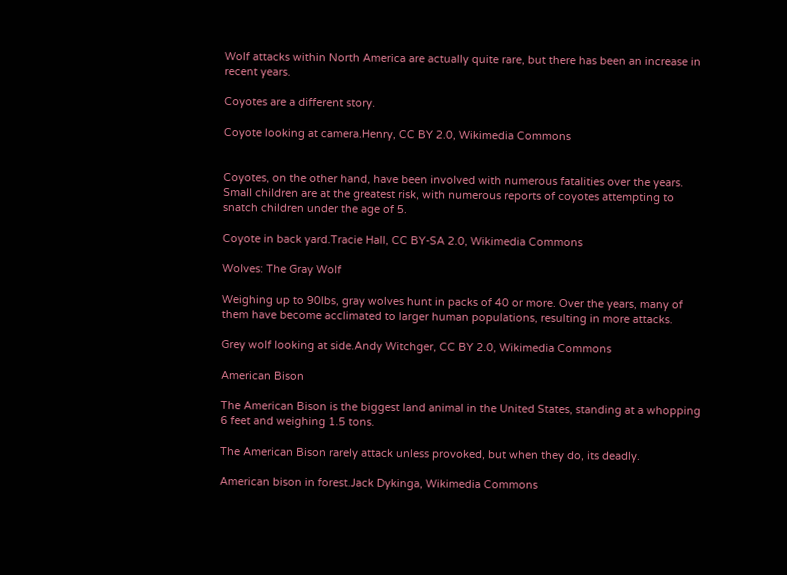Wolf attacks within North America are actually quite rare, but there has been an increase in recent years.

Coyotes are a different story.

Coyote looking at camera.Henry, CC BY 2.0, Wikimedia Commons


Coyotes, on the other hand, have been involved with numerous fatalities over the years. Small children are at the greatest risk, with numerous reports of coyotes attempting to snatch children under the age of 5.

Coyote in back yard.Tracie Hall, CC BY-SA 2.0, Wikimedia Commons

Wolves: The Gray Wolf

Weighing up to 90lbs, gray wolves hunt in packs of 40 or more. Over the years, many of them have become acclimated to larger human populations, resulting in more attacks.

Grey wolf looking at side.Andy Witchger, CC BY 2.0, Wikimedia Commons

American Bison

The American Bison is the biggest land animal in the United States, standing at a whopping 6 feet and weighing 1.5 tons.

The American Bison rarely attack unless provoked, but when they do, its deadly.

American bison in forest.Jack Dykinga, Wikimedia Commons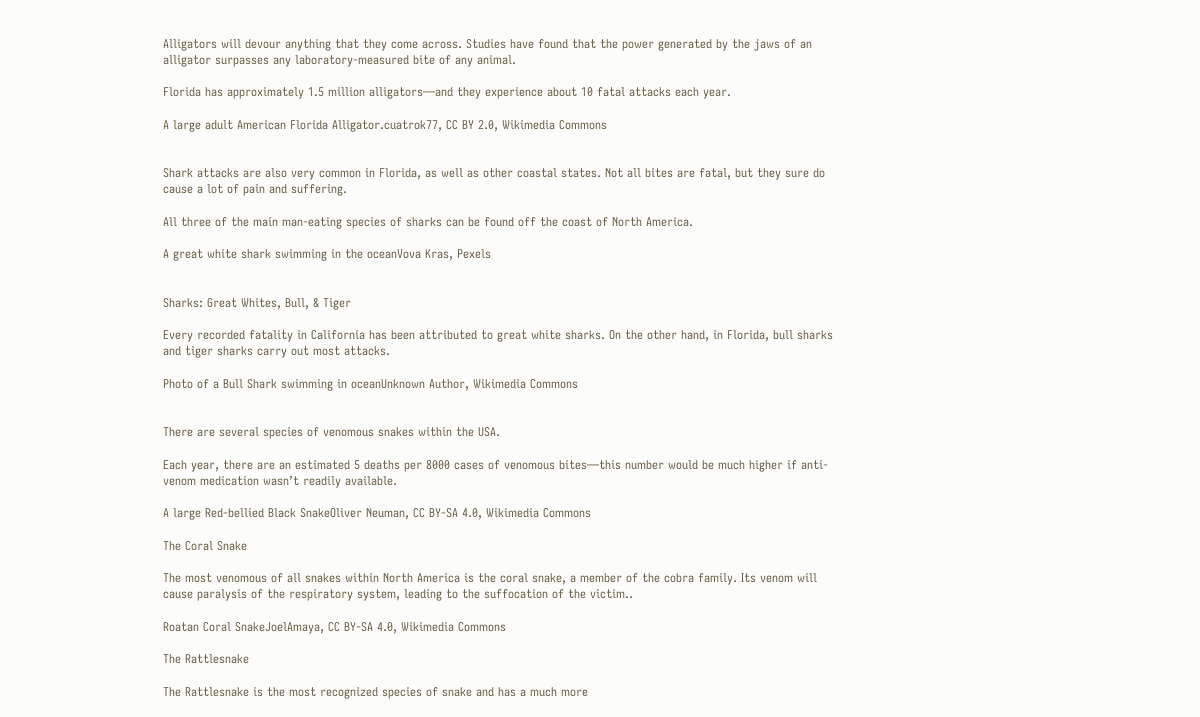Alligators will devour anything that they come across. Studies have found that the power generated by the jaws of an alligator surpasses any laboratory-measured bite of any animal.

Florida has approximately 1.5 million alligators—and they experience about 10 fatal attacks each year.

A large adult American Florida Alligator.cuatrok77, CC BY 2.0, Wikimedia Commons


Shark attacks are also very common in Florida, as well as other coastal states. Not all bites are fatal, but they sure do cause a lot of pain and suffering.

All three of the main man-eating species of sharks can be found off the coast of North America.

A great white shark swimming in the oceanVova Kras, Pexels


Sharks: Great Whites, Bull, & Tiger

Every recorded fatality in California has been attributed to great white sharks. On the other hand, in Florida, bull sharks and tiger sharks carry out most attacks.

Photo of a Bull Shark swimming in oceanUnknown Author, Wikimedia Commons


There are several species of venomous snakes within the USA.

Each year, there are an estimated 5 deaths per 8000 cases of venomous bites—this number would be much higher if anti-venom medication wasn’t readily available.

A large Red-bellied Black SnakeOliver Neuman, CC BY-SA 4.0, Wikimedia Commons

The Coral Snake

The most venomous of all snakes within North America is the coral snake, a member of the cobra family. Its venom will cause paralysis of the respiratory system, leading to the suffocation of the victim..

Roatan Coral SnakeJoelAmaya, CC BY-SA 4.0, Wikimedia Commons

The Rattlesnake

The Rattlesnake is the most recognized species of snake and has a much more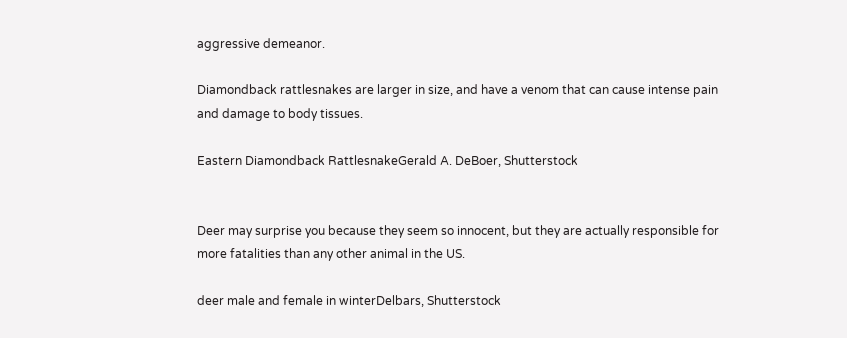aggressive demeanor.

Diamondback rattlesnakes are larger in size, and have a venom that can cause intense pain and damage to body tissues.

Eastern Diamondback RattlesnakeGerald A. DeBoer, Shutterstock


Deer may surprise you because they seem so innocent, but they are actually responsible for more fatalities than any other animal in the US.

deer male and female in winterDelbars, Shutterstock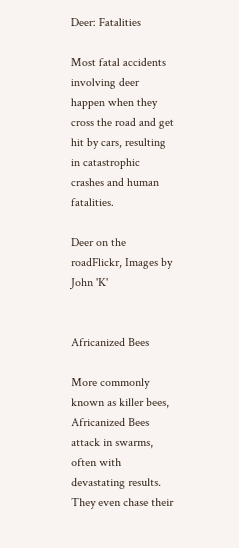Deer: Fatalities

Most fatal accidents involving deer happen when they cross the road and get hit by cars, resulting in catastrophic crashes and human fatalities.

Deer on the roadFlickr, Images by John 'K'


Africanized Bees

More commonly known as killer bees, Africanized Bees attack in swarms, often with devastating results. They even chase their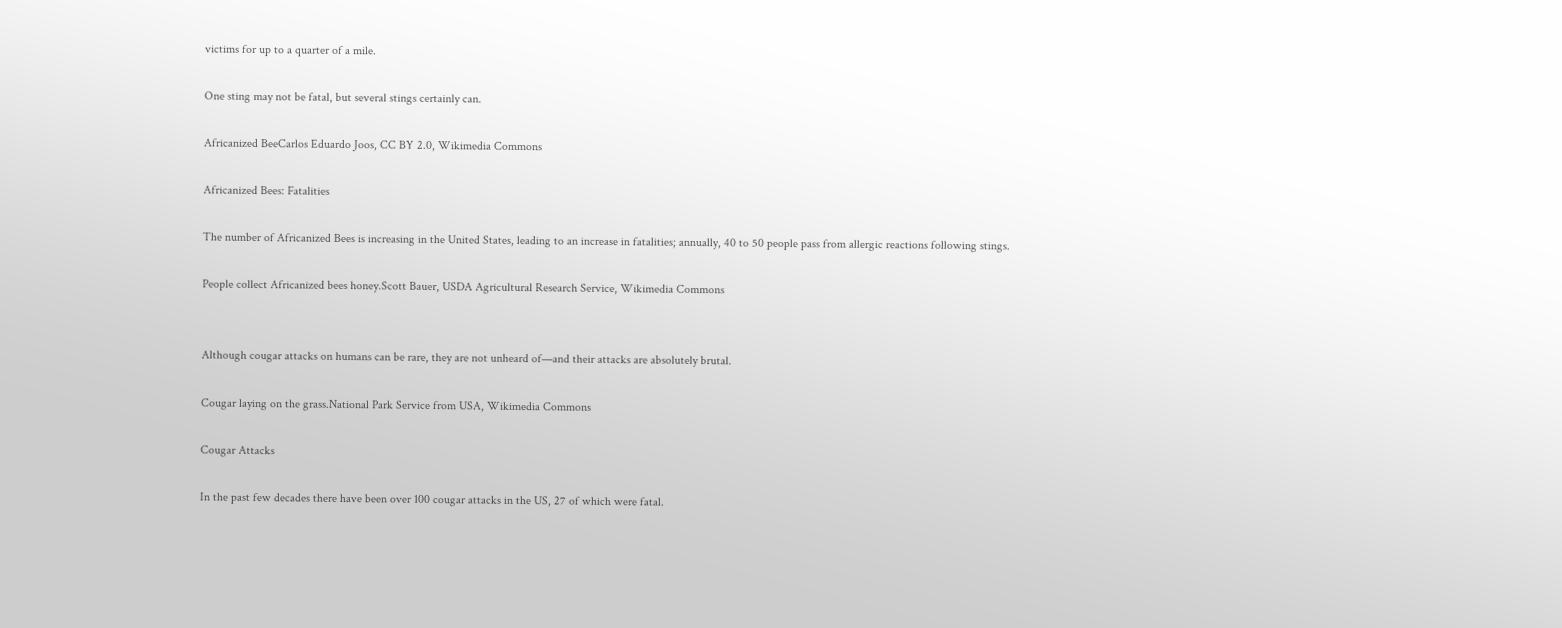victims for up to a quarter of a mile.

One sting may not be fatal, but several stings certainly can.

Africanized BeeCarlos Eduardo Joos, CC BY 2.0, Wikimedia Commons

Africanized Bees: Fatalities

The number of Africanized Bees is increasing in the United States, leading to an increase in fatalities; annually, 40 to 50 people pass from allergic reactions following stings.

People collect Africanized bees honey.Scott Bauer, USDA Agricultural Research Service, Wikimedia Commons


Although cougar attacks on humans can be rare, they are not unheard of—and their attacks are absolutely brutal.

Cougar laying on the grass.National Park Service from USA, Wikimedia Commons

Cougar Attacks

In the past few decades there have been over 100 cougar attacks in the US, 27 of which were fatal.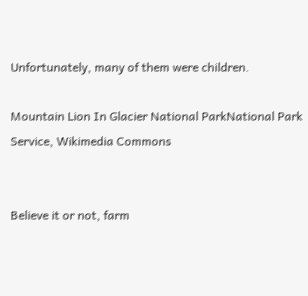Unfortunately, many of them were children.

Mountain Lion In Glacier National ParkNational Park Service, Wikimedia Commons


Believe it or not, farm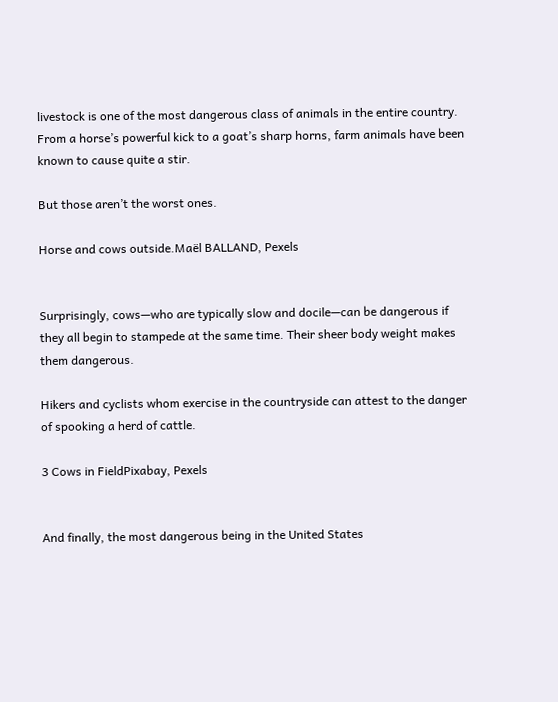livestock is one of the most dangerous class of animals in the entire country. From a horse’s powerful kick to a goat’s sharp horns, farm animals have been known to cause quite a stir.

But those aren’t the worst ones.

Horse and cows outside.Maël BALLAND, Pexels


Surprisingly, cows—who are typically slow and docile—can be dangerous if they all begin to stampede at the same time. Their sheer body weight makes them dangerous.

Hikers and cyclists whom exercise in the countryside can attest to the danger of spooking a herd of cattle.

3 Cows in FieldPixabay, Pexels


And finally, the most dangerous being in the United States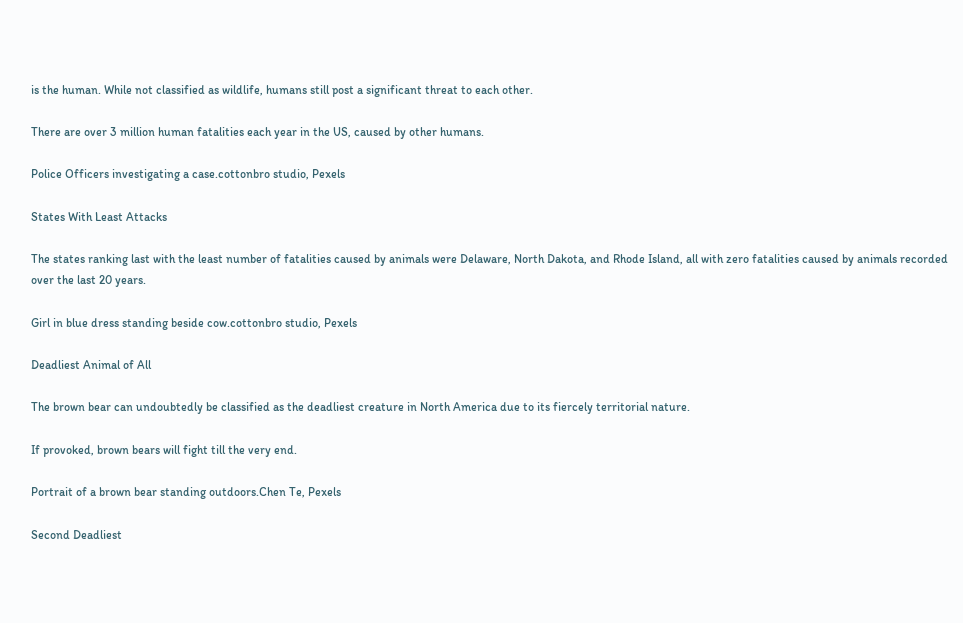is the human. While not classified as wildlife, humans still post a significant threat to each other.

There are over 3 million human fatalities each year in the US, caused by other humans.

Police Officers investigating a case.cottonbro studio, Pexels

States With Least Attacks

The states ranking last with the least number of fatalities caused by animals were Delaware, North Dakota, and Rhode Island, all with zero fatalities caused by animals recorded over the last 20 years.

Girl in blue dress standing beside cow.cottonbro studio, Pexels

Deadliest Animal of All

The brown bear can undoubtedly be classified as the deadliest creature in North America due to its fiercely territorial nature.

If provoked, brown bears will fight till the very end.

Portrait of a brown bear standing outdoors.Chen Te, Pexels

Second Deadliest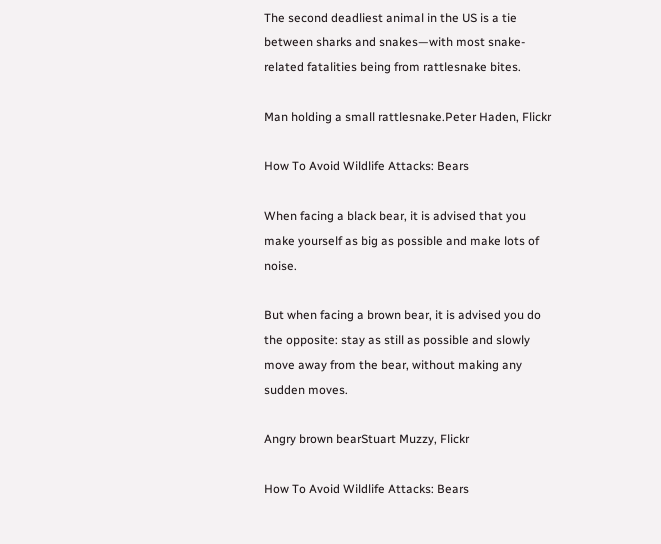The second deadliest animal in the US is a tie between sharks and snakes—with most snake-related fatalities being from rattlesnake bites.

Man holding a small rattlesnake.Peter Haden, Flickr

How To Avoid Wildlife Attacks: Bears

When facing a black bear, it is advised that you make yourself as big as possible and make lots of noise.

But when facing a brown bear, it is advised you do the opposite: stay as still as possible and slowly move away from the bear, without making any sudden moves.

Angry brown bearStuart Muzzy, Flickr

How To Avoid Wildlife Attacks: Bears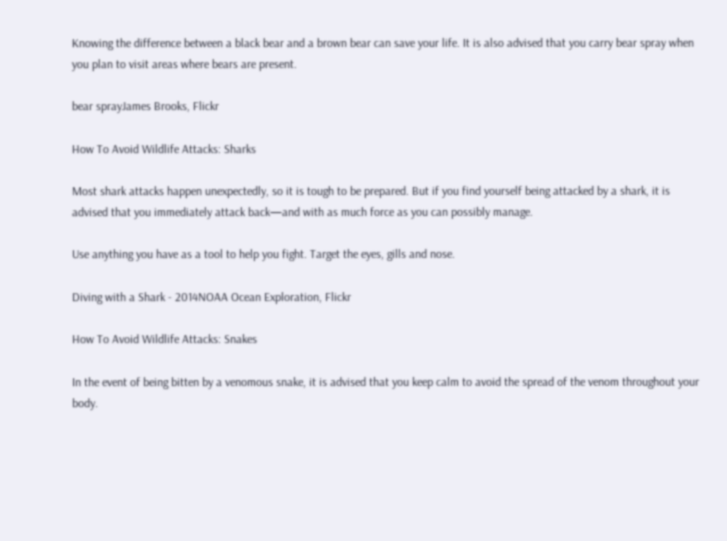Knowing the difference between a black bear and a brown bear can save your life. It is also advised that you carry bear spray when you plan to visit areas where bears are present.

bear sprayJames Brooks, Flickr

How To Avoid Wildlife Attacks: Sharks

Most shark attacks happen unexpectedly, so it is tough to be prepared. But if you find yourself being attacked by a shark, it is advised that you immediately attack back—and with as much force as you can possibly manage.

Use anything you have as a tool to help you fight. Target the eyes, gills and nose.

Diving with a Shark - 2014NOAA Ocean Exploration, Flickr

How To Avoid Wildlife Attacks: Snakes

In the event of being bitten by a venomous snake, it is advised that you keep calm to avoid the spread of the venom throughout your body.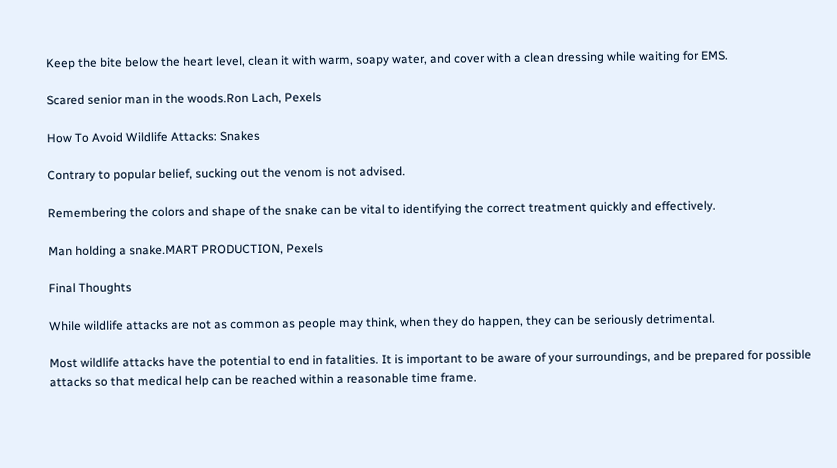Keep the bite below the heart level, clean it with warm, soapy water, and cover with a clean dressing while waiting for EMS.

Scared senior man in the woods.Ron Lach, Pexels

How To Avoid Wildlife Attacks: Snakes

Contrary to popular belief, sucking out the venom is not advised.

Remembering the colors and shape of the snake can be vital to identifying the correct treatment quickly and effectively.

Man holding a snake.MART PRODUCTION, Pexels

Final Thoughts

While wildlife attacks are not as common as people may think, when they do happen, they can be seriously detrimental.

Most wildlife attacks have the potential to end in fatalities. It is important to be aware of your surroundings, and be prepared for possible attacks so that medical help can be reached within a reasonable time frame.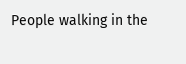People walking in the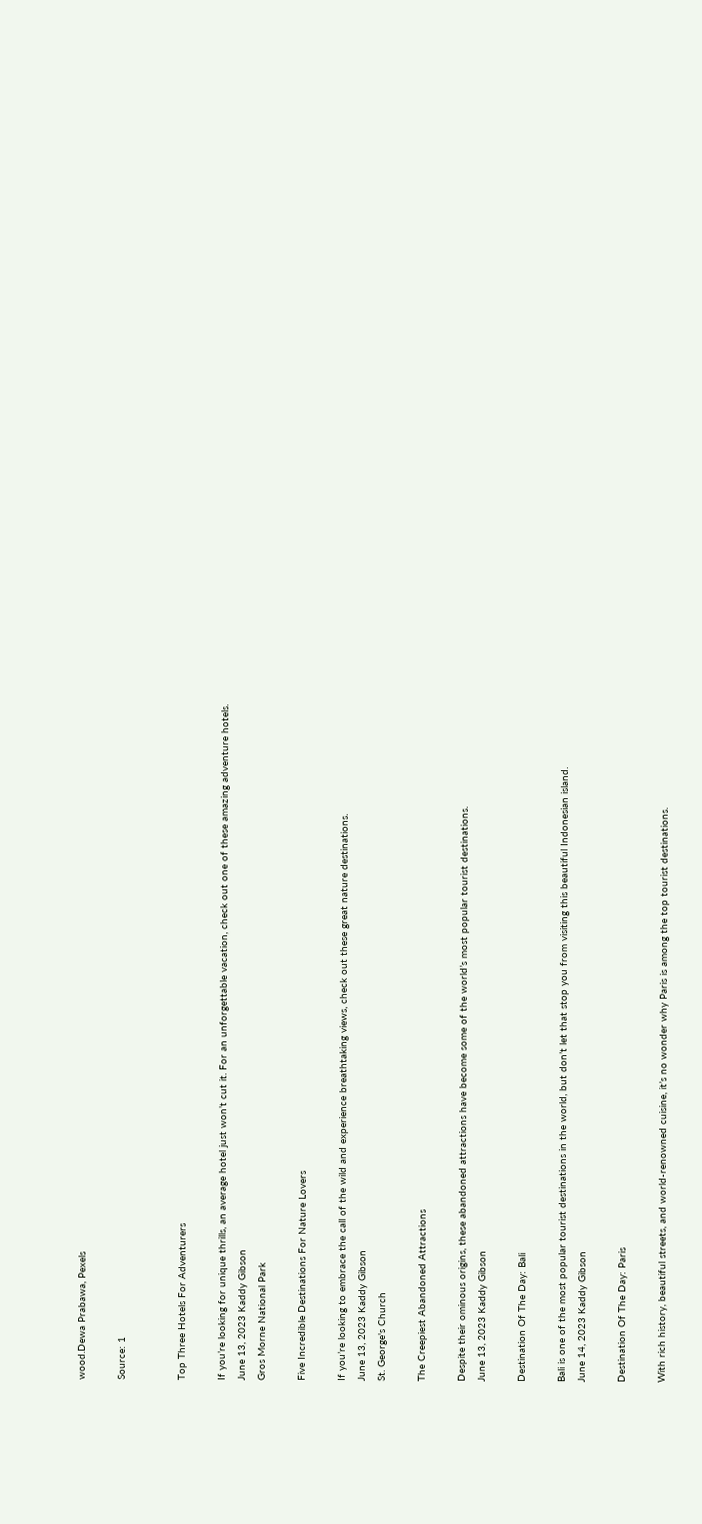wood.Dewa Prabawa, Pexels

Source: 1


Top Three Hotels For Adventurers

If you’re looking for unique thrills, an average hotel just won’t cut it. For an unforgettable vacation, check out one of these amazing adventure hotels.
June 13, 2023 Kaddy Gibson
Gros Morne National Park

Five Incredible Destinations For Nature Lovers

If you’re looking to embrace the call of the wild and experience breathtaking views, check out these great nature destinations.
June 13, 2023 Kaddy Gibson
St. George's Church

The Creepiest Abandoned Attractions

Despite their ominous origins, these abandoned attractions have become some of the world’s most popular tourist destinations.
June 13, 2023 Kaddy Gibson

Destination Of The Day: Bali

Bali is one of the most popular tourist destinations in the world, but don’t let that stop you from visiting this beautiful Indonesian island.
June 14, 2023 Kaddy Gibson

Destination Of The Day: Paris

With rich history, beautiful streets, and world-renowned cuisine, it’s no wonder why Paris is among the top tourist destinations.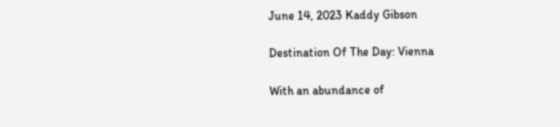June 14, 2023 Kaddy Gibson

Destination Of The Day: Vienna

With an abundance of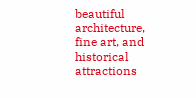beautiful architecture, fine art, and historical attractions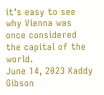it's easy to see why Vienna was once considered the capital of the world.
June 14, 2023 Kaddy Gibson